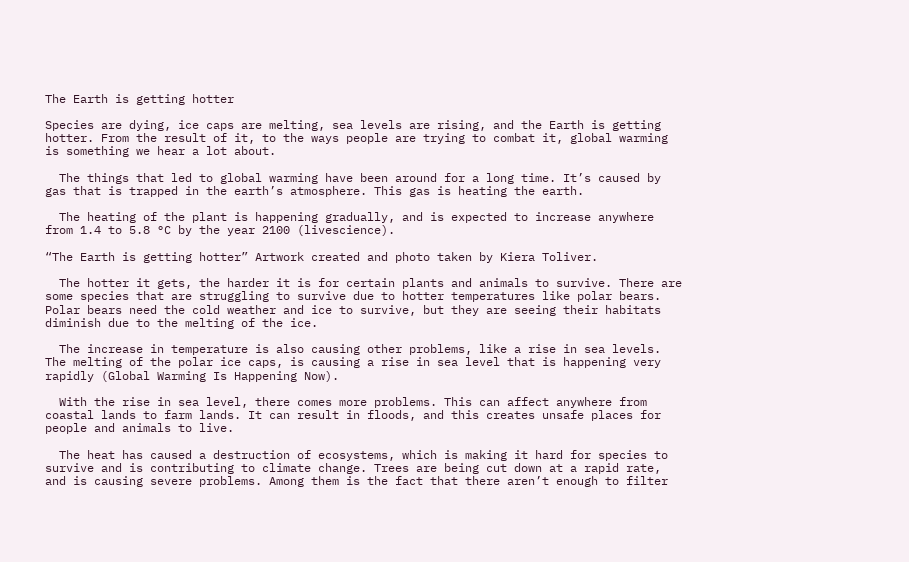The Earth is getting hotter

Species are dying, ice caps are melting, sea levels are rising, and the Earth is getting hotter. From the result of it, to the ways people are trying to combat it, global warming is something we hear a lot about.

  The things that led to global warming have been around for a long time. It’s caused by gas that is trapped in the earth’s atmosphere. This gas is heating the earth.

  The heating of the plant is happening gradually, and is expected to increase anywhere from 1.4 to 5.8 °C by the year 2100 (livescience).

“The Earth is getting hotter” Artwork created and photo taken by Kiera Toliver.

  The hotter it gets, the harder it is for certain plants and animals to survive. There are some species that are struggling to survive due to hotter temperatures like polar bears. Polar bears need the cold weather and ice to survive, but they are seeing their habitats diminish due to the melting of the ice.

  The increase in temperature is also causing other problems, like a rise in sea levels. The melting of the polar ice caps, is causing a rise in sea level that is happening very rapidly (Global Warming Is Happening Now).

  With the rise in sea level, there comes more problems. This can affect anywhere from coastal lands to farm lands. It can result in floods, and this creates unsafe places for people and animals to live.

  The heat has caused a destruction of ecosystems, which is making it hard for species to survive and is contributing to climate change. Trees are being cut down at a rapid rate, and is causing severe problems. Among them is the fact that there aren’t enough to filter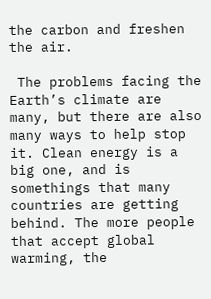the carbon and freshen the air.

 The problems facing the Earth’s climate are many, but there are also many ways to help stop it. Clean energy is a big one, and is somethings that many countries are getting behind. The more people that accept global warming, the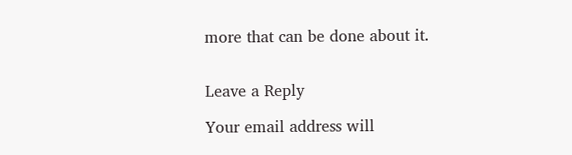more that can be done about it.


Leave a Reply

Your email address will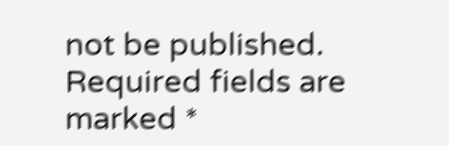not be published. Required fields are marked *